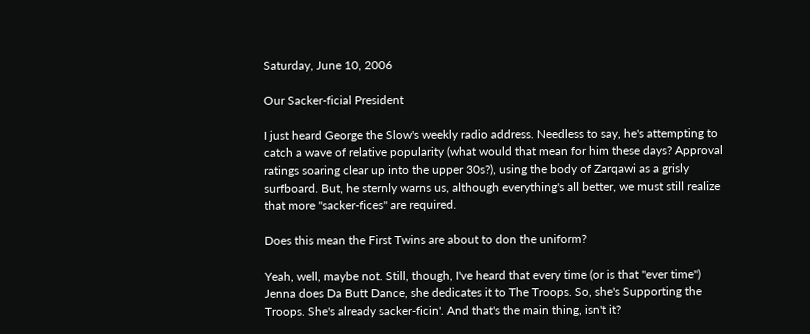Saturday, June 10, 2006

Our Sacker-ficial President

I just heard George the Slow's weekly radio address. Needless to say, he's attempting to catch a wave of relative popularity (what would that mean for him these days? Approval ratings soaring clear up into the upper 30s?), using the body of Zarqawi as a grisly surfboard. But, he sternly warns us, although everything's all better, we must still realize that more "sacker-fices" are required.

Does this mean the First Twins are about to don the uniform?

Yeah, well, maybe not. Still, though, I've heard that every time (or is that "ever time") Jenna does Da Butt Dance, she dedicates it to The Troops. So, she's Supporting the Troops. She's already sacker-ficin'. And that's the main thing, isn't it?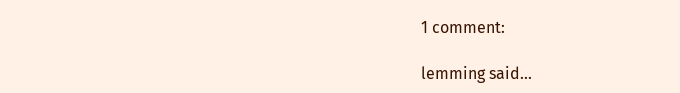1 comment:

lemming said...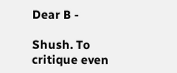Dear B -

Shush. To critique even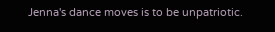Jenna's dance moves is to be unpatriotic.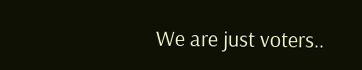We are just voters..